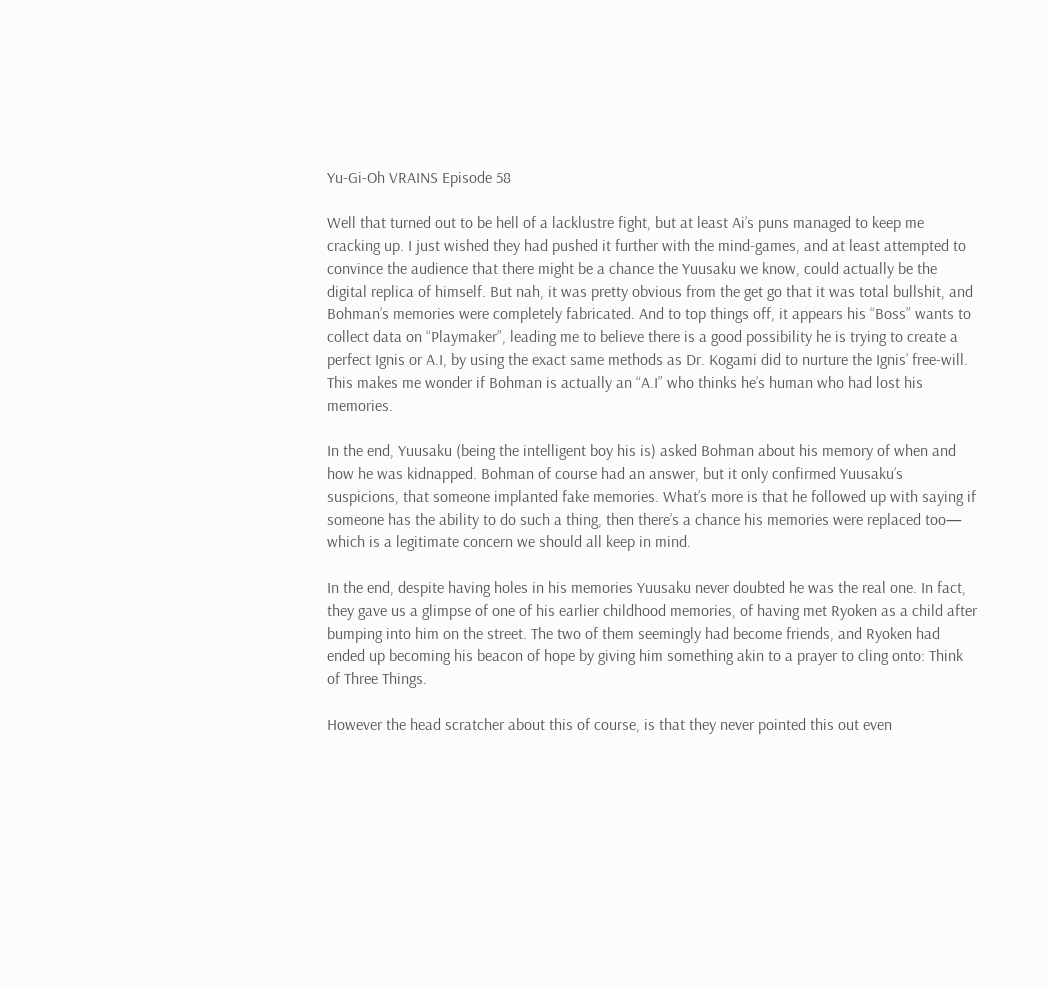Yu-Gi-Oh VRAINS Episode 58

Well that turned out to be hell of a lacklustre fight, but at least Ai’s puns managed to keep me cracking up. I just wished they had pushed it further with the mind-games, and at least attempted to convince the audience that there might be a chance the Yuusaku we know, could actually be the digital replica of himself. But nah, it was pretty obvious from the get go that it was total bullshit, and Bohman’s memories were completely fabricated. And to top things off, it appears his “Boss” wants to collect data on “Playmaker”, leading me to believe there is a good possibility he is trying to create a perfect Ignis or A.I, by using the exact same methods as Dr. Kogami did to nurture the Ignis’ free-will. This makes me wonder if Bohman is actually an “A.I” who thinks he’s human who had lost his memories.

In the end, Yuusaku (being the intelligent boy his is) asked Bohman about his memory of when and how he was kidnapped. Bohman of course had an answer, but it only confirmed Yuusaku’s suspicions, that someone implanted fake memories. What’s more is that he followed up with saying if someone has the ability to do such a thing, then there’s a chance his memories were replaced too— which is a legitimate concern we should all keep in mind.

In the end, despite having holes in his memories Yuusaku never doubted he was the real one. In fact, they gave us a glimpse of one of his earlier childhood memories, of having met Ryoken as a child after bumping into him on the street. The two of them seemingly had become friends, and Ryoken had ended up becoming his beacon of hope by giving him something akin to a prayer to cling onto: Think of Three Things.

However the head scratcher about this of course, is that they never pointed this out even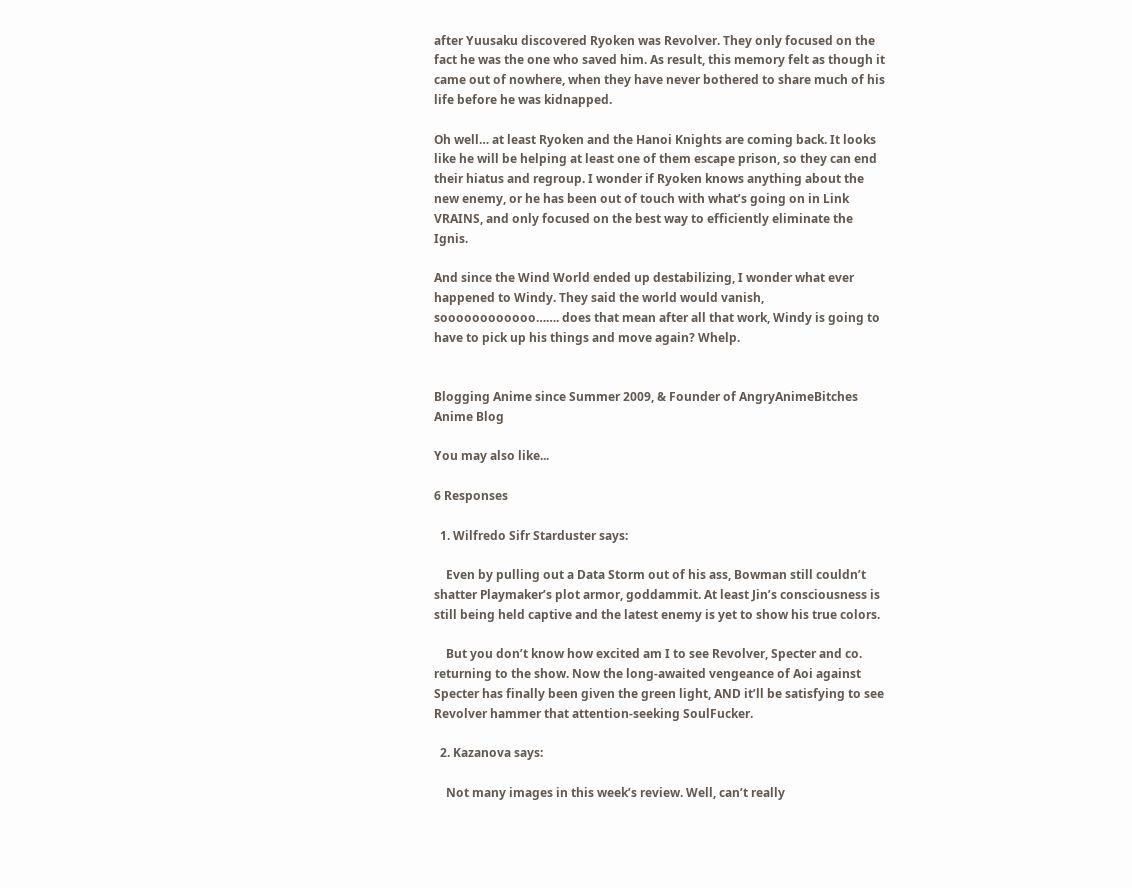after Yuusaku discovered Ryoken was Revolver. They only focused on the fact he was the one who saved him. As result, this memory felt as though it came out of nowhere, when they have never bothered to share much of his life before he was kidnapped.

Oh well… at least Ryoken and the Hanoi Knights are coming back. It looks like he will be helping at least one of them escape prison, so they can end their hiatus and regroup. I wonder if Ryoken knows anything about the new enemy, or he has been out of touch with what’s going on in Link VRAINS, and only focused on the best way to efficiently eliminate the Ignis.

And since the Wind World ended up destabilizing, I wonder what ever happened to Windy. They said the world would vanish, soooooooooooo……. does that mean after all that work, Windy is going to have to pick up his things and move again? Whelp.


Blogging Anime since Summer 2009, & Founder of AngryAnimeBitches Anime Blog

You may also like...

6 Responses

  1. Wilfredo Sifr Starduster says:

    Even by pulling out a Data Storm out of his ass, Bowman still couldn’t shatter Playmaker’s plot armor, goddammit. At least Jin’s consciousness is still being held captive and the latest enemy is yet to show his true colors.

    But you don’t know how excited am I to see Revolver, Specter and co. returning to the show. Now the long-awaited vengeance of Aoi against Specter has finally been given the green light, AND it’ll be satisfying to see Revolver hammer that attention-seeking SoulFucker.

  2. Kazanova says:

    Not many images in this week’s review. Well, can’t really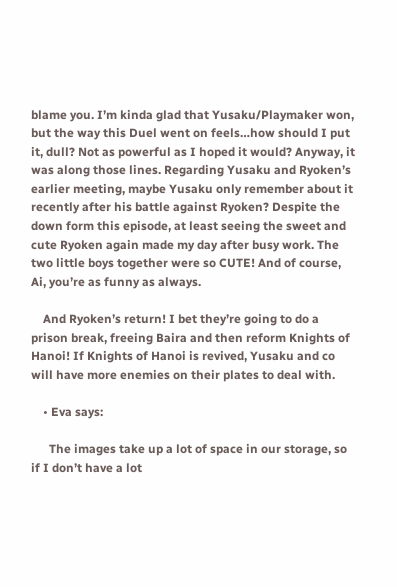blame you. I’m kinda glad that Yusaku/Playmaker won, but the way this Duel went on feels…how should I put it, dull? Not as powerful as I hoped it would? Anyway, it was along those lines. Regarding Yusaku and Ryoken’s earlier meeting, maybe Yusaku only remember about it recently after his battle against Ryoken? Despite the down form this episode, at least seeing the sweet and cute Ryoken again made my day after busy work. The two little boys together were so CUTE! And of course, Ai, you’re as funny as always.

    And Ryoken’s return! I bet they’re going to do a prison break, freeing Baira and then reform Knights of Hanoi! If Knights of Hanoi is revived, Yusaku and co will have more enemies on their plates to deal with.

    • Eva says:

      The images take up a lot of space in our storage, so if I don’t have a lot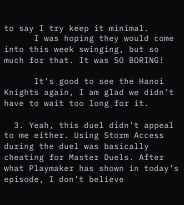to say I try keep it minimal.
      I was hoping they would come into this week swinging, but so much for that. It was SO BORING!

      It’s good to see the Hanoi Knights again, I am glad we didn’t have to wait too long for it.

  3. Yeah, this duel didn’t appeal to me either. Using Storm Access during the duel was basically cheating for Master Duels. After what Playmaker has shown in today’s episode, I don’t believe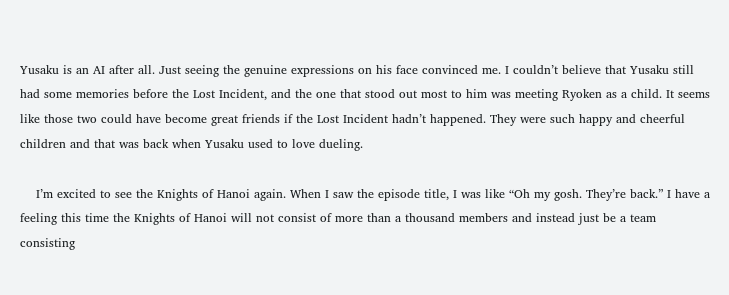Yusaku is an AI after all. Just seeing the genuine expressions on his face convinced me. I couldn’t believe that Yusaku still had some memories before the Lost Incident, and the one that stood out most to him was meeting Ryoken as a child. It seems like those two could have become great friends if the Lost Incident hadn’t happened. They were such happy and cheerful children and that was back when Yusaku used to love dueling.

    I’m excited to see the Knights of Hanoi again. When I saw the episode title, I was like “Oh my gosh. They’re back.” I have a feeling this time the Knights of Hanoi will not consist of more than a thousand members and instead just be a team consisting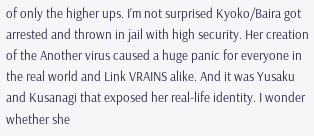of only the higher ups. I’m not surprised Kyoko/Baira got arrested and thrown in jail with high security. Her creation of the Another virus caused a huge panic for everyone in the real world and Link VRAINS alike. And it was Yusaku and Kusanagi that exposed her real-life identity. I wonder whether she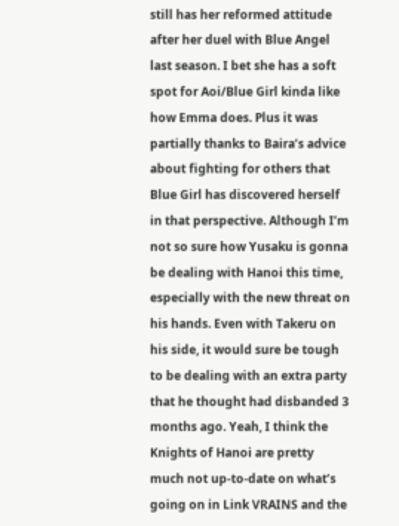still has her reformed attitude after her duel with Blue Angel last season. I bet she has a soft spot for Aoi/Blue Girl kinda like how Emma does. Plus it was partially thanks to Baira’s advice about fighting for others that Blue Girl has discovered herself in that perspective. Although I’m not so sure how Yusaku is gonna be dealing with Hanoi this time, especially with the new threat on his hands. Even with Takeru on his side, it would sure be tough to be dealing with an extra party that he thought had disbanded 3 months ago. Yeah, I think the Knights of Hanoi are pretty much not up-to-date on what’s going on in Link VRAINS and the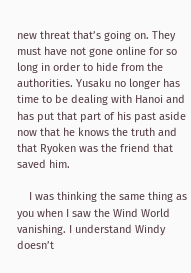new threat that’s going on. They must have not gone online for so long in order to hide from the authorities. Yusaku no longer has time to be dealing with Hanoi and has put that part of his past aside now that he knows the truth and that Ryoken was the friend that saved him.

    I was thinking the same thing as you when I saw the Wind World vanishing. I understand Windy doesn’t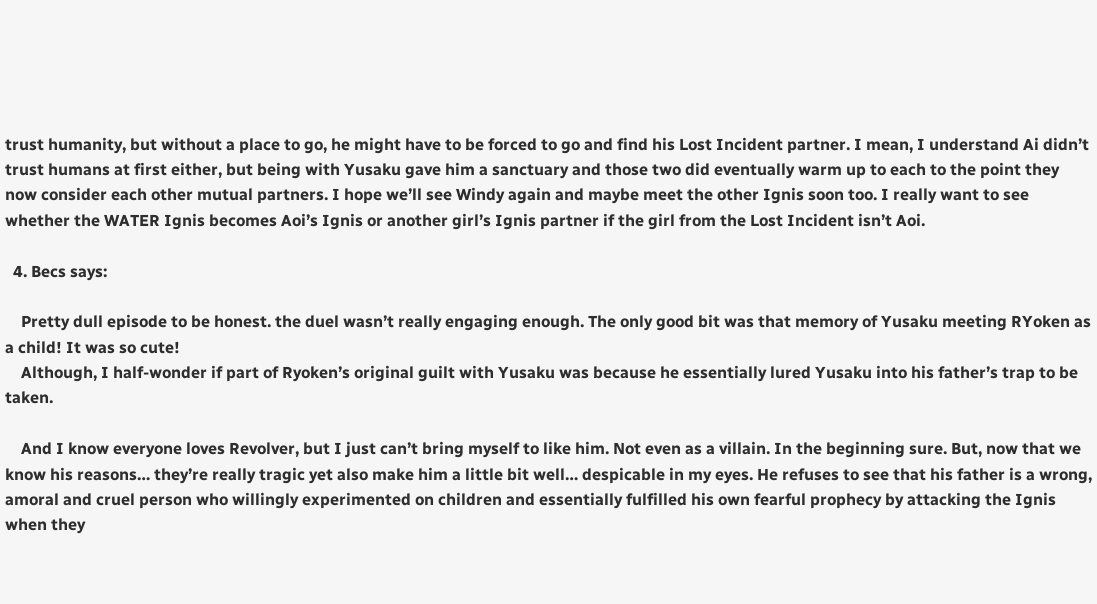trust humanity, but without a place to go, he might have to be forced to go and find his Lost Incident partner. I mean, I understand Ai didn’t trust humans at first either, but being with Yusaku gave him a sanctuary and those two did eventually warm up to each to the point they now consider each other mutual partners. I hope we’ll see Windy again and maybe meet the other Ignis soon too. I really want to see whether the WATER Ignis becomes Aoi’s Ignis or another girl’s Ignis partner if the girl from the Lost Incident isn’t Aoi.

  4. Becs says:

    Pretty dull episode to be honest. the duel wasn’t really engaging enough. The only good bit was that memory of Yusaku meeting RYoken as a child! It was so cute!
    Although, I half-wonder if part of Ryoken’s original guilt with Yusaku was because he essentially lured Yusaku into his father’s trap to be taken.

    And I know everyone loves Revolver, but I just can’t bring myself to like him. Not even as a villain. In the beginning sure. But, now that we know his reasons… they’re really tragic yet also make him a little bit well… despicable in my eyes. He refuses to see that his father is a wrong, amoral and cruel person who willingly experimented on children and essentially fulfilled his own fearful prophecy by attacking the Ignis when they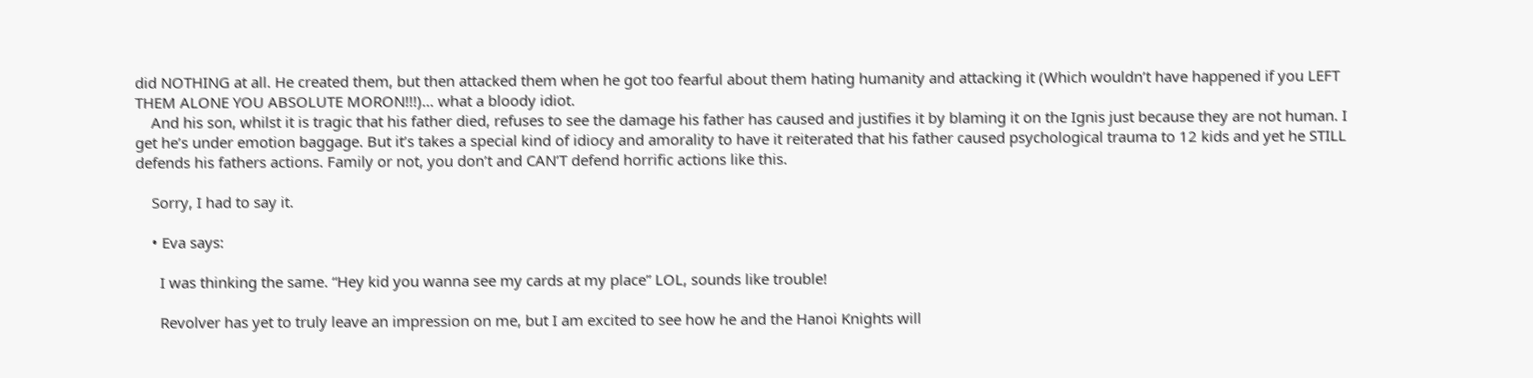did NOTHING at all. He created them, but then attacked them when he got too fearful about them hating humanity and attacking it (Which wouldn’t have happened if you LEFT THEM ALONE YOU ABSOLUTE MORON!!!)… what a bloody idiot.
    And his son, whilst it is tragic that his father died, refuses to see the damage his father has caused and justifies it by blaming it on the Ignis just because they are not human. I get he’s under emotion baggage. But it’s takes a special kind of idiocy and amorality to have it reiterated that his father caused psychological trauma to 12 kids and yet he STILL defends his fathers actions. Family or not, you don’t and CAN’T defend horrific actions like this.

    Sorry, I had to say it.

    • Eva says:

      I was thinking the same. “Hey kid you wanna see my cards at my place” LOL, sounds like trouble!

      Revolver has yet to truly leave an impression on me, but I am excited to see how he and the Hanoi Knights will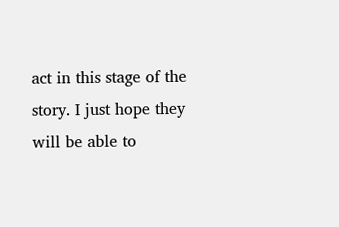act in this stage of the story. I just hope they will be able to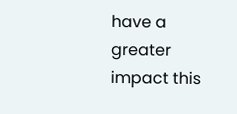have a greater impact this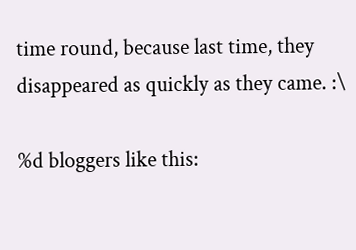time round, because last time, they disappeared as quickly as they came. :\

%d bloggers like this: